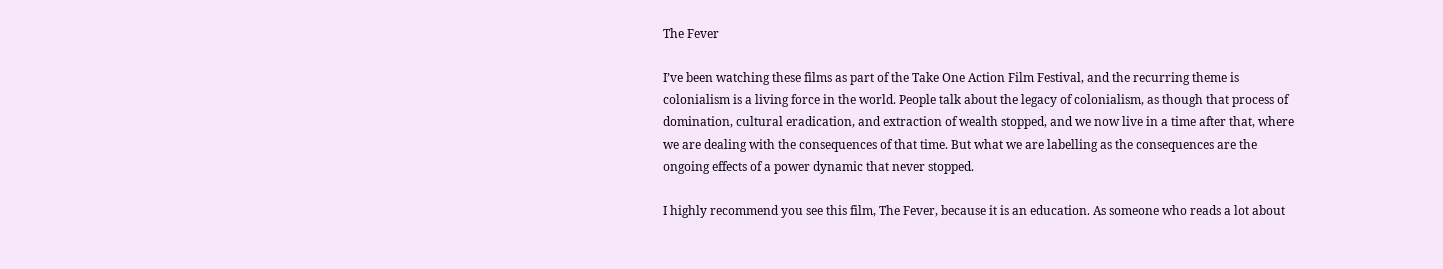The Fever

I’ve been watching these films as part of the Take One Action Film Festival, and the recurring theme is colonialism is a living force in the world. People talk about the legacy of colonialism, as though that process of domination, cultural eradication, and extraction of wealth stopped, and we now live in a time after that, where we are dealing with the consequences of that time. But what we are labelling as the consequences are the ongoing effects of a power dynamic that never stopped.

I highly recommend you see this film, The Fever, because it is an education. As someone who reads a lot about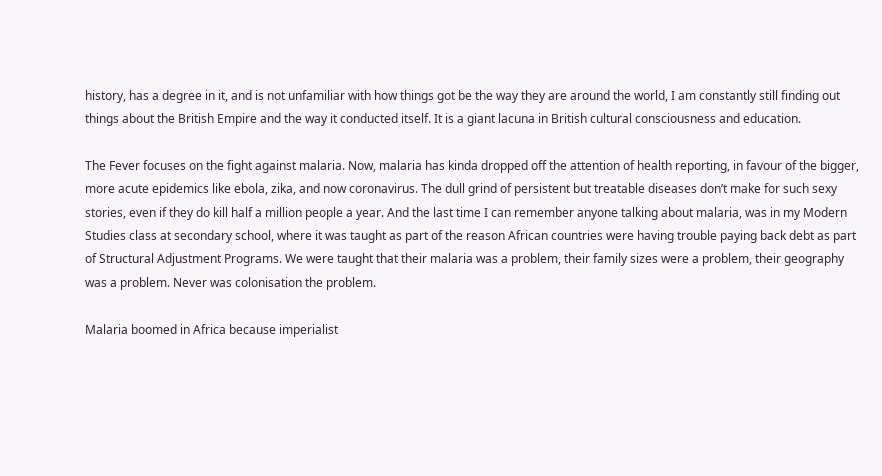history, has a degree in it, and is not unfamiliar with how things got be the way they are around the world, I am constantly still finding out things about the British Empire and the way it conducted itself. It is a giant lacuna in British cultural consciousness and education.

The Fever focuses on the fight against malaria. Now, malaria has kinda dropped off the attention of health reporting, in favour of the bigger, more acute epidemics like ebola, zika, and now coronavirus. The dull grind of persistent but treatable diseases don’t make for such sexy stories, even if they do kill half a million people a year. And the last time I can remember anyone talking about malaria, was in my Modern Studies class at secondary school, where it was taught as part of the reason African countries were having trouble paying back debt as part of Structural Adjustment Programs. We were taught that their malaria was a problem, their family sizes were a problem, their geography was a problem. Never was colonisation the problem.

Malaria boomed in Africa because imperialist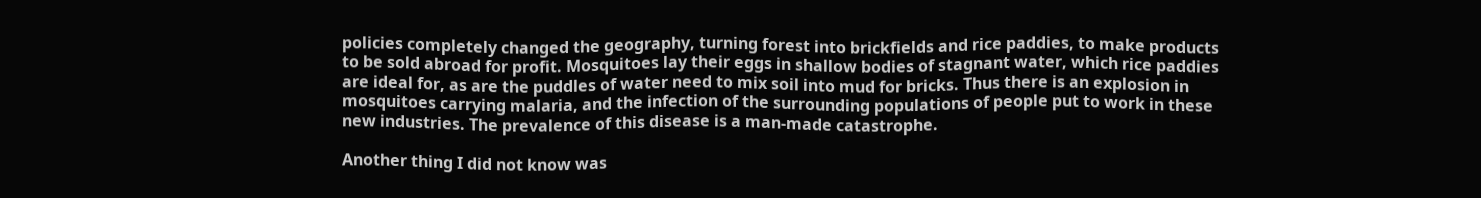policies completely changed the geography, turning forest into brickfields and rice paddies, to make products to be sold abroad for profit. Mosquitoes lay their eggs in shallow bodies of stagnant water, which rice paddies are ideal for, as are the puddles of water need to mix soil into mud for bricks. Thus there is an explosion in mosquitoes carrying malaria, and the infection of the surrounding populations of people put to work in these new industries. The prevalence of this disease is a man-made catastrophe.

Another thing I did not know was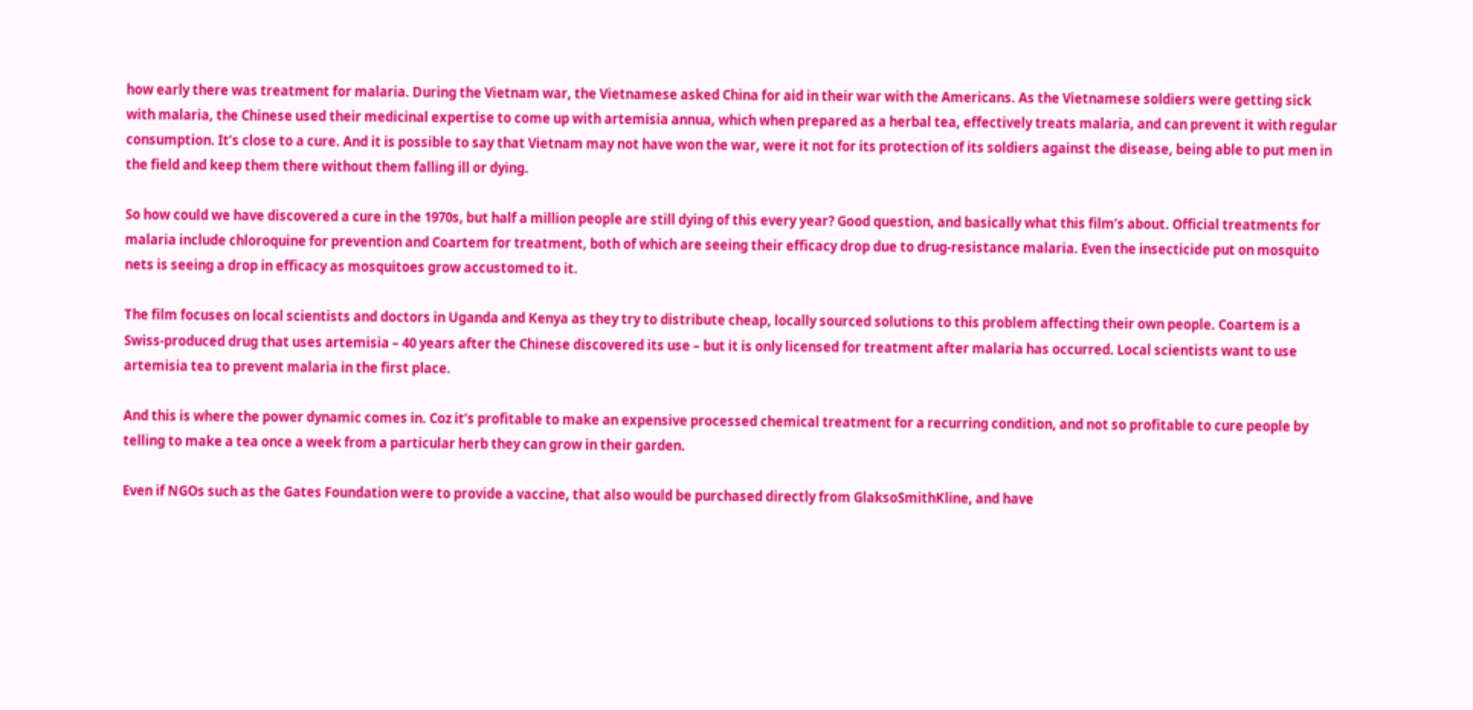how early there was treatment for malaria. During the Vietnam war, the Vietnamese asked China for aid in their war with the Americans. As the Vietnamese soldiers were getting sick with malaria, the Chinese used their medicinal expertise to come up with artemisia annua, which when prepared as a herbal tea, effectively treats malaria, and can prevent it with regular consumption. It’s close to a cure. And it is possible to say that Vietnam may not have won the war, were it not for its protection of its soldiers against the disease, being able to put men in the field and keep them there without them falling ill or dying.

So how could we have discovered a cure in the 1970s, but half a million people are still dying of this every year? Good question, and basically what this film’s about. Official treatments for malaria include chloroquine for prevention and Coartem for treatment, both of which are seeing their efficacy drop due to drug-resistance malaria. Even the insecticide put on mosquito nets is seeing a drop in efficacy as mosquitoes grow accustomed to it.

The film focuses on local scientists and doctors in Uganda and Kenya as they try to distribute cheap, locally sourced solutions to this problem affecting their own people. Coartem is a Swiss-produced drug that uses artemisia – 40 years after the Chinese discovered its use – but it is only licensed for treatment after malaria has occurred. Local scientists want to use artemisia tea to prevent malaria in the first place.

And this is where the power dynamic comes in. Coz it’s profitable to make an expensive processed chemical treatment for a recurring condition, and not so profitable to cure people by telling to make a tea once a week from a particular herb they can grow in their garden.

Even if NGOs such as the Gates Foundation were to provide a vaccine, that also would be purchased directly from GlaksoSmithKline, and have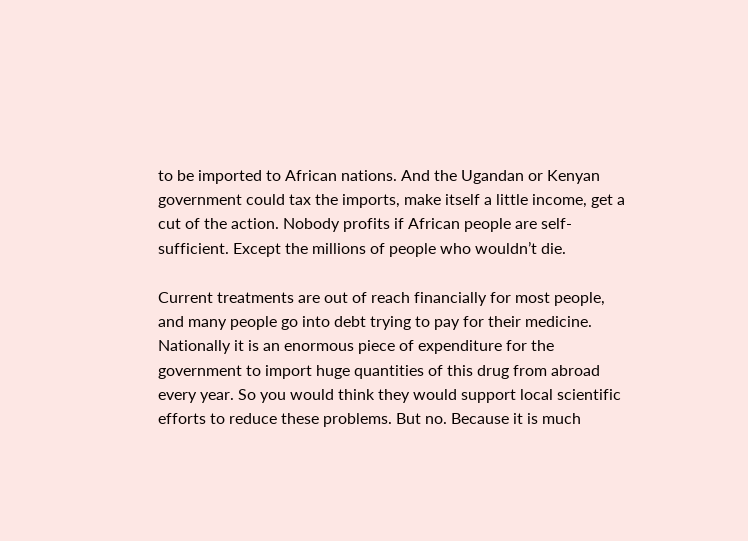to be imported to African nations. And the Ugandan or Kenyan government could tax the imports, make itself a little income, get a cut of the action. Nobody profits if African people are self-sufficient. Except the millions of people who wouldn’t die.

Current treatments are out of reach financially for most people, and many people go into debt trying to pay for their medicine. Nationally it is an enormous piece of expenditure for the government to import huge quantities of this drug from abroad every year. So you would think they would support local scientific efforts to reduce these problems. But no. Because it is much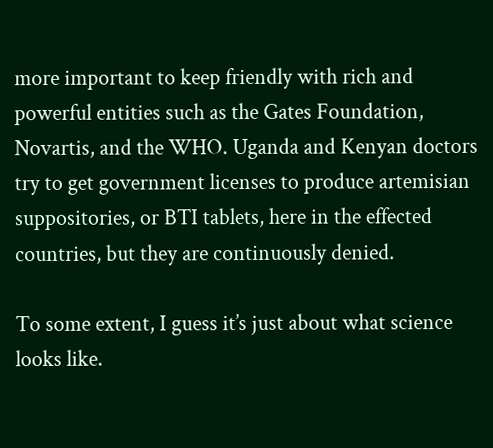more important to keep friendly with rich and powerful entities such as the Gates Foundation, Novartis, and the WHO. Uganda and Kenyan doctors try to get government licenses to produce artemisian suppositories, or BTI tablets, here in the effected countries, but they are continuously denied.

To some extent, I guess it’s just about what science looks like.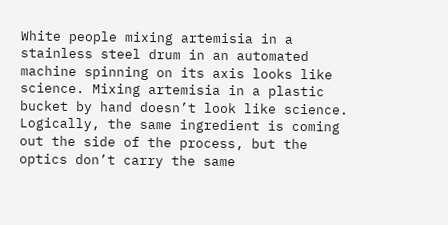White people mixing artemisia in a stainless steel drum in an automated machine spinning on its axis looks like science. Mixing artemisia in a plastic bucket by hand doesn’t look like science. Logically, the same ingredient is coming out the side of the process, but the optics don’t carry the same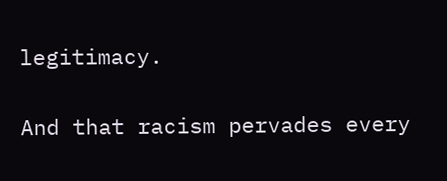legitimacy.

And that racism pervades every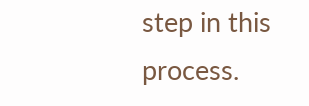step in this process.